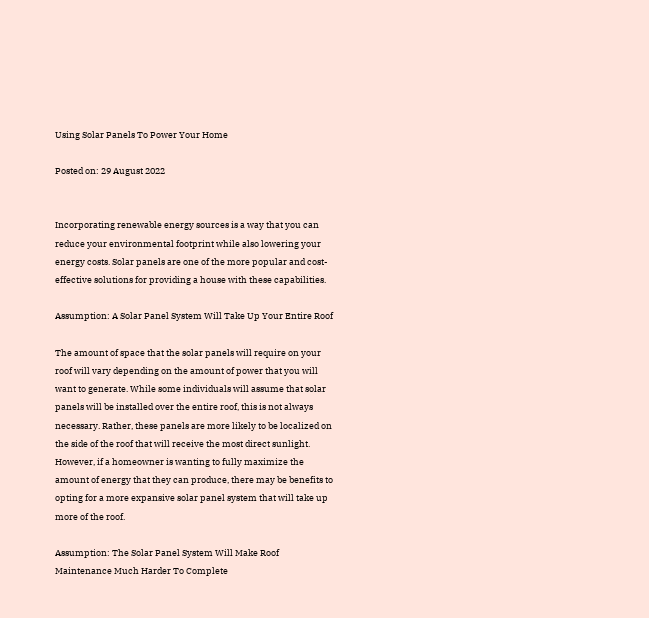Using Solar Panels To Power Your Home

Posted on: 29 August 2022


Incorporating renewable energy sources is a way that you can reduce your environmental footprint while also lowering your energy costs. Solar panels are one of the more popular and cost-effective solutions for providing a house with these capabilities.

Assumption: A Solar Panel System Will Take Up Your Entire Roof

The amount of space that the solar panels will require on your roof will vary depending on the amount of power that you will want to generate. While some individuals will assume that solar panels will be installed over the entire roof, this is not always necessary. Rather, these panels are more likely to be localized on the side of the roof that will receive the most direct sunlight. However, if a homeowner is wanting to fully maximize the amount of energy that they can produce, there may be benefits to opting for a more expansive solar panel system that will take up more of the roof.

Assumption: The Solar Panel System Will Make Roof Maintenance Much Harder To Complete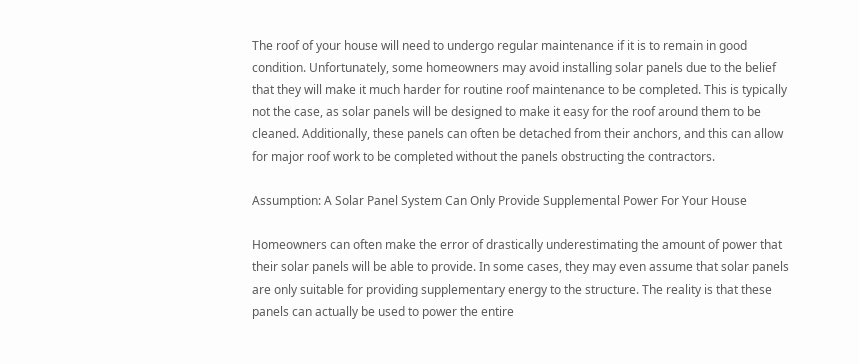The roof of your house will need to undergo regular maintenance if it is to remain in good condition. Unfortunately, some homeowners may avoid installing solar panels due to the belief that they will make it much harder for routine roof maintenance to be completed. This is typically not the case, as solar panels will be designed to make it easy for the roof around them to be cleaned. Additionally, these panels can often be detached from their anchors, and this can allow for major roof work to be completed without the panels obstructing the contractors.

Assumption: A Solar Panel System Can Only Provide Supplemental Power For Your House

Homeowners can often make the error of drastically underestimating the amount of power that their solar panels will be able to provide. In some cases, they may even assume that solar panels are only suitable for providing supplementary energy to the structure. The reality is that these panels can actually be used to power the entire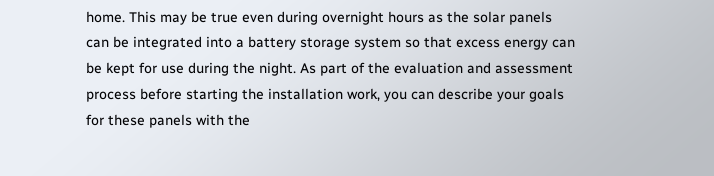home. This may be true even during overnight hours as the solar panels can be integrated into a battery storage system so that excess energy can be kept for use during the night. As part of the evaluation and assessment process before starting the installation work, you can describe your goals for these panels with the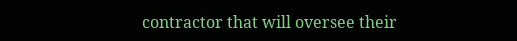contractor that will oversee their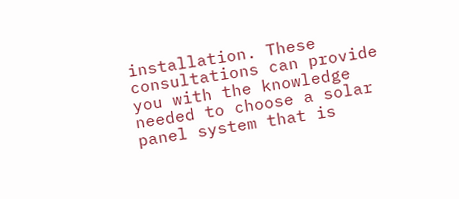installation. These consultations can provide you with the knowledge needed to choose a solar panel system that is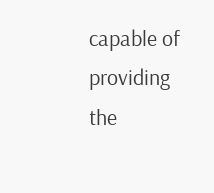capable of providing the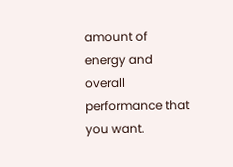amount of energy and overall performance that you want.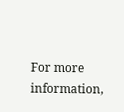For more information,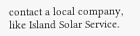contact a local company, like Island Solar Service.